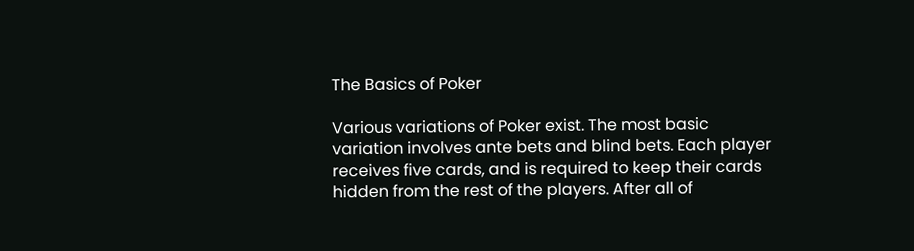The Basics of Poker

Various variations of Poker exist. The most basic variation involves ante bets and blind bets. Each player receives five cards, and is required to keep their cards hidden from the rest of the players. After all of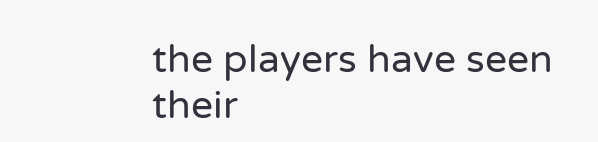the players have seen their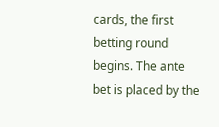cards, the first betting round begins. The ante bet is placed by the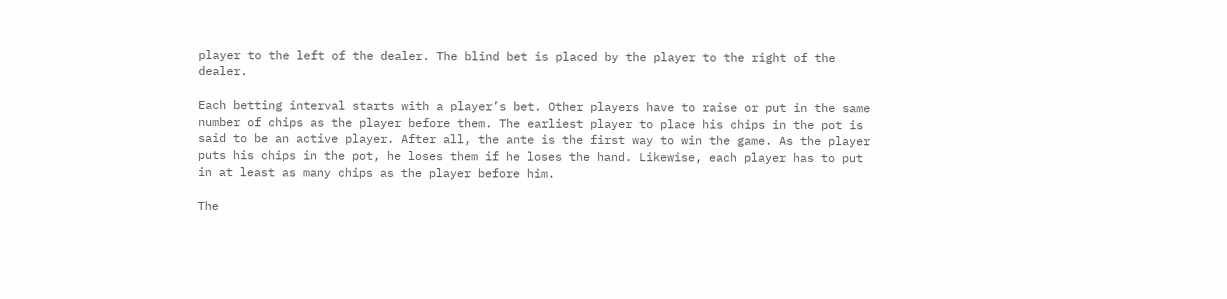player to the left of the dealer. The blind bet is placed by the player to the right of the dealer.

Each betting interval starts with a player’s bet. Other players have to raise or put in the same number of chips as the player before them. The earliest player to place his chips in the pot is said to be an active player. After all, the ante is the first way to win the game. As the player puts his chips in the pot, he loses them if he loses the hand. Likewise, each player has to put in at least as many chips as the player before him.

The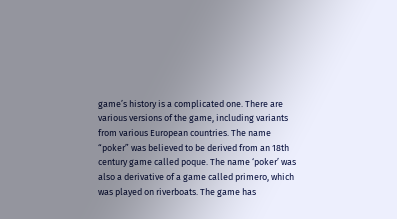game’s history is a complicated one. There are various versions of the game, including variants from various European countries. The name “poker” was believed to be derived from an 18th century game called poque. The name ‘poker’ was also a derivative of a game called primero, which was played on riverboats. The game has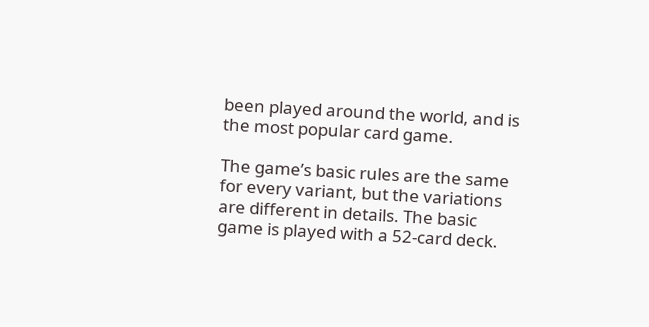been played around the world, and is the most popular card game.

The game’s basic rules are the same for every variant, but the variations are different in details. The basic game is played with a 52-card deck.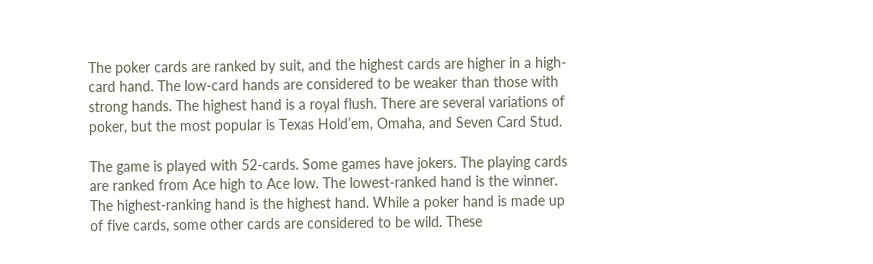The poker cards are ranked by suit, and the highest cards are higher in a high-card hand. The low-card hands are considered to be weaker than those with strong hands. The highest hand is a royal flush. There are several variations of poker, but the most popular is Texas Hold’em, Omaha, and Seven Card Stud.

The game is played with 52-cards. Some games have jokers. The playing cards are ranked from Ace high to Ace low. The lowest-ranked hand is the winner. The highest-ranking hand is the highest hand. While a poker hand is made up of five cards, some other cards are considered to be wild. These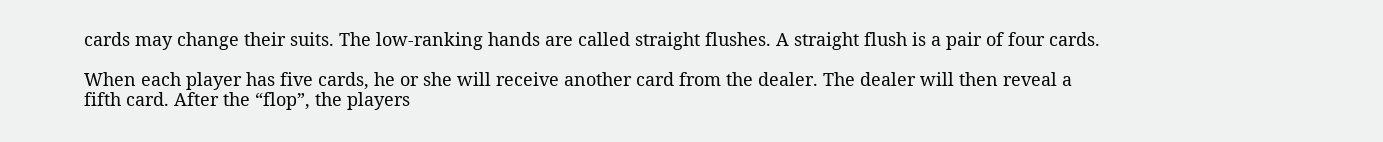cards may change their suits. The low-ranking hands are called straight flushes. A straight flush is a pair of four cards.

When each player has five cards, he or she will receive another card from the dealer. The dealer will then reveal a fifth card. After the “flop”, the players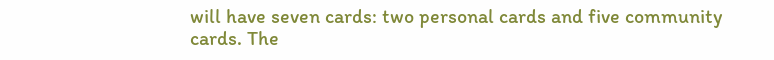will have seven cards: two personal cards and five community cards. The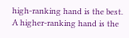high-ranking hand is the best. A higher-ranking hand is the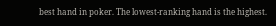best hand in poker. The lowest-ranking hand is the highest.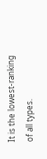It is the lowest-ranking of all types.